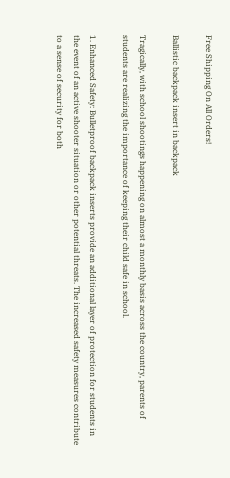Free Shipping On All Orders!

Ballistic backpack insert in backpack

Tragically, with school shootings happening on almost a monthly basis across the country, parents of students are realizing the importance of keeping their child safe in school.

1. Enhanced Safety: Bulletproof backpack inserts provide an additional layer of protection for students in the event of an active shooter situation or other potential threats. The increased safety measures contribute to a sense of security for both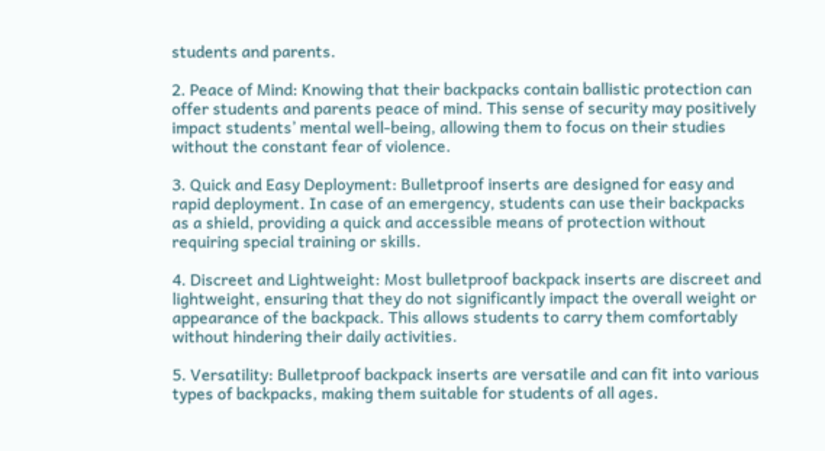students and parents.

2. Peace of Mind: Knowing that their backpacks contain ballistic protection can offer students and parents peace of mind. This sense of security may positively impact students’ mental well-being, allowing them to focus on their studies without the constant fear of violence.

3. Quick and Easy Deployment: Bulletproof inserts are designed for easy and rapid deployment. In case of an emergency, students can use their backpacks as a shield, providing a quick and accessible means of protection without requiring special training or skills.

4. Discreet and Lightweight: Most bulletproof backpack inserts are discreet and lightweight, ensuring that they do not significantly impact the overall weight or appearance of the backpack. This allows students to carry them comfortably without hindering their daily activities.

5. Versatility: Bulletproof backpack inserts are versatile and can fit into various types of backpacks, making them suitable for students of all ages.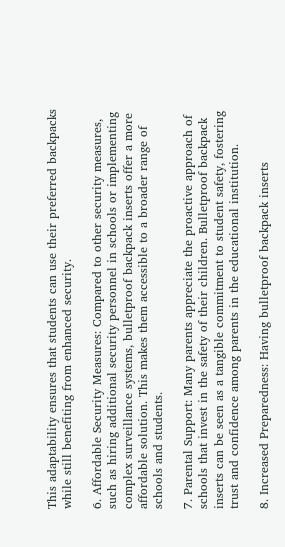This adaptability ensures that students can use their preferred backpacks while still benefiting from enhanced security.

6. Affordable Security Measures: Compared to other security measures, such as hiring additional security personnel in schools or implementing complex surveillance systems, bulletproof backpack inserts offer a more affordable solution. This makes them accessible to a broader range of schools and students.

7. Parental Support: Many parents appreciate the proactive approach of schools that invest in the safety of their children. Bulletproof backpack inserts can be seen as a tangible commitment to student safety, fostering trust and confidence among parents in the educational institution.

8. Increased Preparedness: Having bulletproof backpack inserts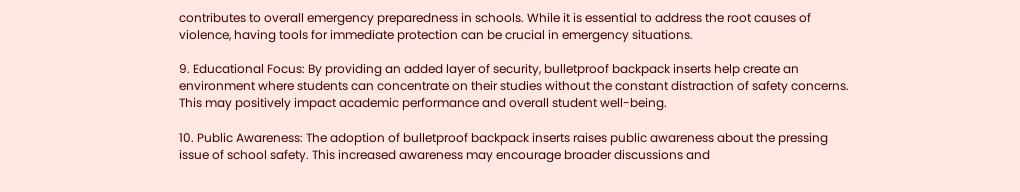contributes to overall emergency preparedness in schools. While it is essential to address the root causes of violence, having tools for immediate protection can be crucial in emergency situations.

9. Educational Focus: By providing an added layer of security, bulletproof backpack inserts help create an environment where students can concentrate on their studies without the constant distraction of safety concerns. This may positively impact academic performance and overall student well-being.

10. Public Awareness: The adoption of bulletproof backpack inserts raises public awareness about the pressing issue of school safety. This increased awareness may encourage broader discussions and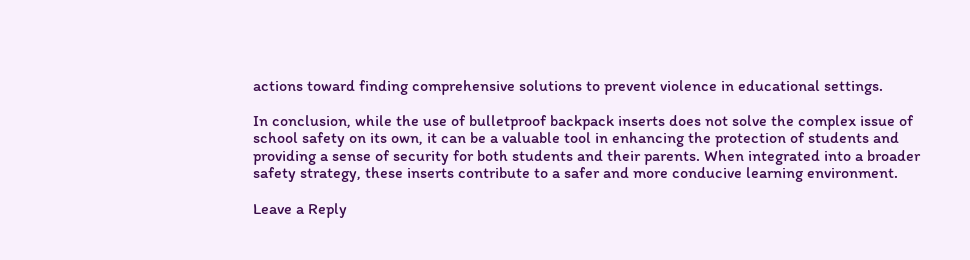actions toward finding comprehensive solutions to prevent violence in educational settings.

In conclusion, while the use of bulletproof backpack inserts does not solve the complex issue of school safety on its own, it can be a valuable tool in enhancing the protection of students and providing a sense of security for both students and their parents. When integrated into a broader safety strategy, these inserts contribute to a safer and more conducive learning environment.

Leave a Reply